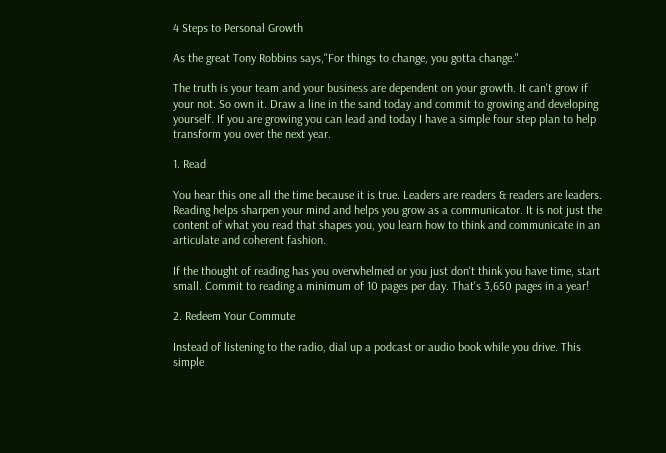4 Steps to Personal Growth

As the great Tony Robbins says,"For things to change, you gotta change."

The truth is your team and your business are dependent on your growth. It can't grow if your not. So own it. Draw a line in the sand today and commit to growing and developing yourself. If you are growing you can lead and today I have a simple four step plan to help transform you over the next year.

1. Read

You hear this one all the time because it is true. Leaders are readers & readers are leaders. Reading helps sharpen your mind and helps you grow as a communicator. It is not just the content of what you read that shapes you, you learn how to think and communicate in an articulate and coherent fashion.

If the thought of reading has you overwhelmed or you just don't think you have time, start small. Commit to reading a minimum of 10 pages per day. That's 3,650 pages in a year!

2. Redeem Your Commute

Instead of listening to the radio, dial up a podcast or audio book while you drive. This simple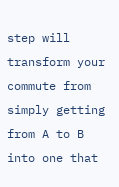step will transform your commute from simply getting from A to B into one that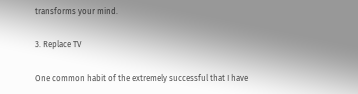transforms your mind.

3. Replace TV

One common habit of the extremely successful that I have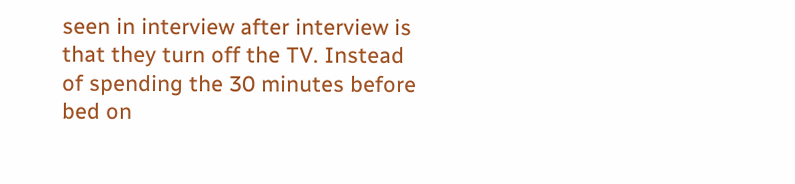seen in interview after interview is that they turn off the TV. Instead of spending the 30 minutes before bed on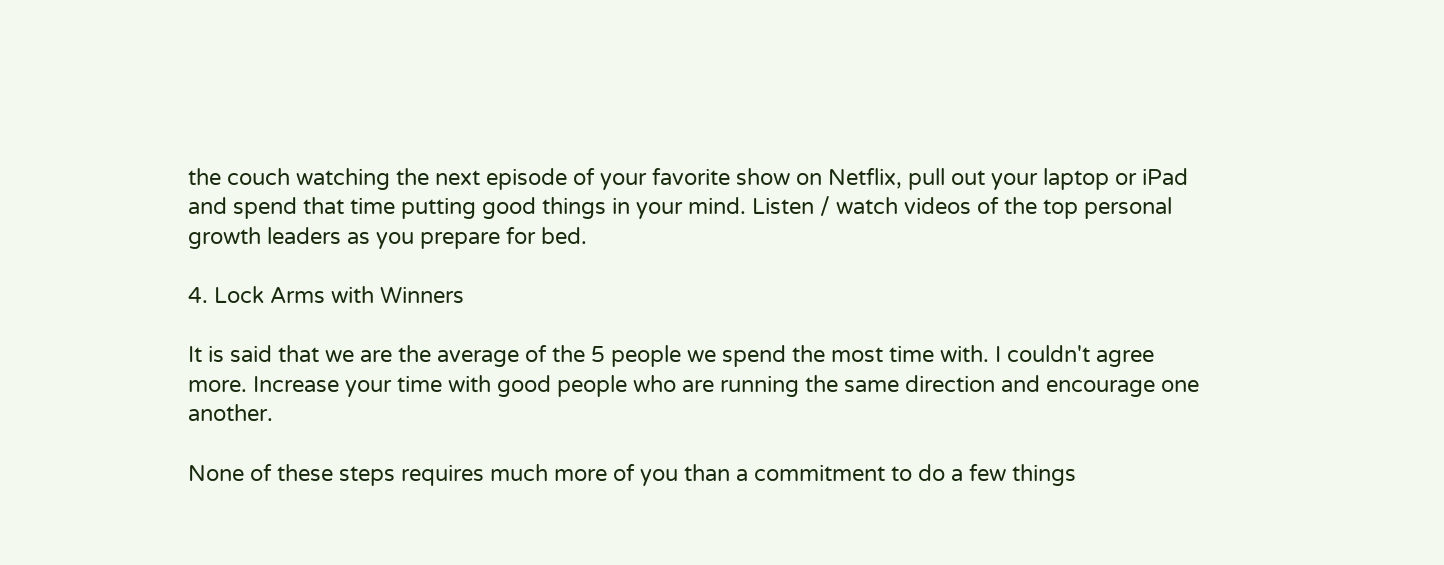the couch watching the next episode of your favorite show on Netflix, pull out your laptop or iPad and spend that time putting good things in your mind. Listen / watch videos of the top personal growth leaders as you prepare for bed.

4. Lock Arms with Winners

It is said that we are the average of the 5 people we spend the most time with. I couldn't agree more. Increase your time with good people who are running the same direction and encourage one another.

None of these steps requires much more of you than a commitment to do a few things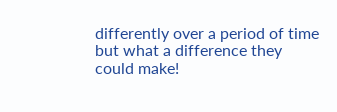differently over a period of time but what a difference they could make!